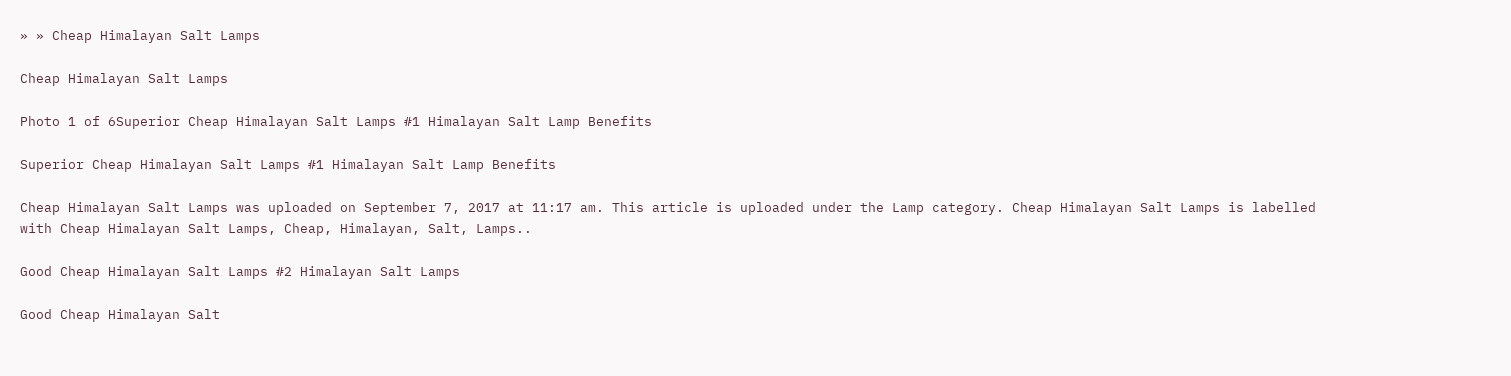» » Cheap Himalayan Salt Lamps

Cheap Himalayan Salt Lamps

Photo 1 of 6Superior Cheap Himalayan Salt Lamps #1 Himalayan Salt Lamp Benefits

Superior Cheap Himalayan Salt Lamps #1 Himalayan Salt Lamp Benefits

Cheap Himalayan Salt Lamps was uploaded on September 7, 2017 at 11:17 am. This article is uploaded under the Lamp category. Cheap Himalayan Salt Lamps is labelled with Cheap Himalayan Salt Lamps, Cheap, Himalayan, Salt, Lamps..

Good Cheap Himalayan Salt Lamps #2 Himalayan Salt Lamps

Good Cheap Himalayan Salt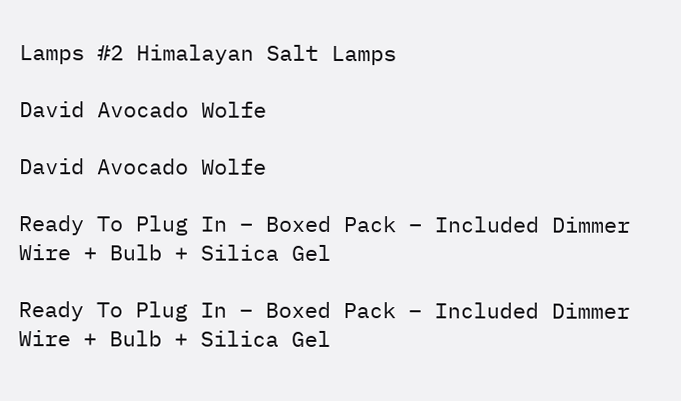Lamps #2 Himalayan Salt Lamps

David Avocado Wolfe

David Avocado Wolfe

Ready To Plug In – Boxed Pack – Included Dimmer Wire + Bulb + Silica Gel

Ready To Plug In – Boxed Pack – Included Dimmer Wire + Bulb + Silica Gel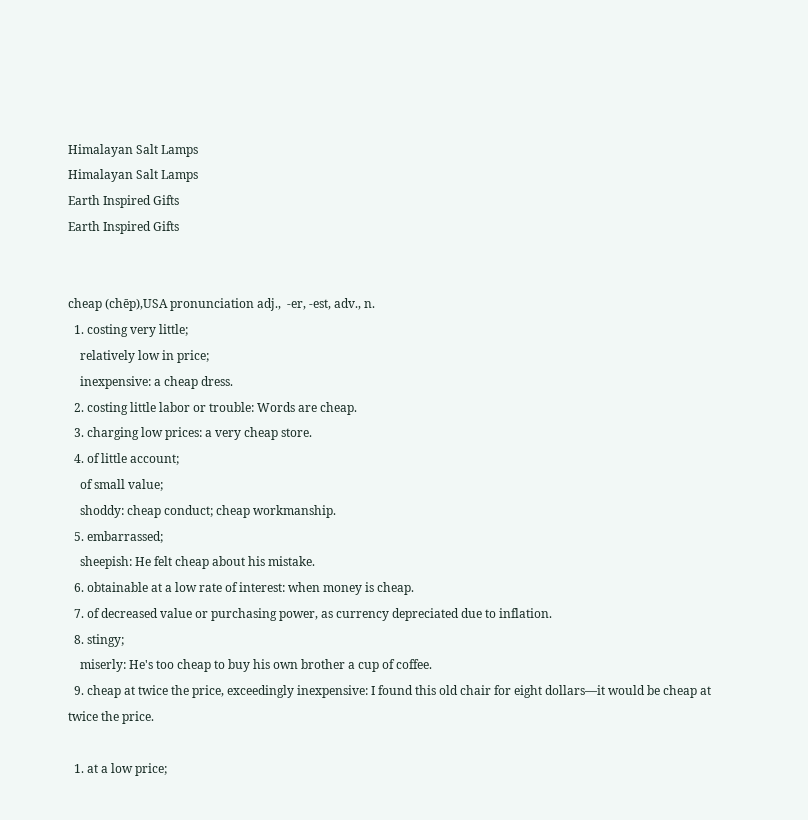Himalayan Salt Lamps
Himalayan Salt Lamps
Earth Inspired Gifts
Earth Inspired Gifts


cheap (chēp),USA pronunciation adj.,  -er, -est, adv., n.
  1. costing very little;
    relatively low in price;
    inexpensive: a cheap dress.
  2. costing little labor or trouble: Words are cheap.
  3. charging low prices: a very cheap store.
  4. of little account;
    of small value;
    shoddy: cheap conduct; cheap workmanship.
  5. embarrassed;
    sheepish: He felt cheap about his mistake.
  6. obtainable at a low rate of interest: when money is cheap.
  7. of decreased value or purchasing power, as currency depreciated due to inflation.
  8. stingy;
    miserly: He's too cheap to buy his own brother a cup of coffee.
  9. cheap at twice the price, exceedingly inexpensive: I found this old chair for eight dollars—it would be cheap at twice the price.

  1. at a low price;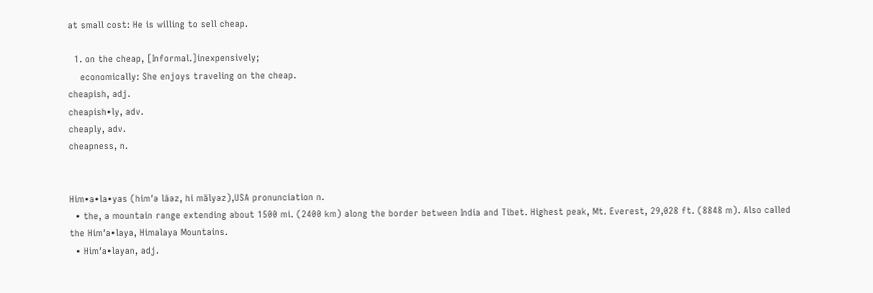at small cost: He is willing to sell cheap.

  1. on the cheap, [Informal.]inexpensively;
    economically: She enjoys traveling on the cheap.
cheapish, adj.
cheapish•ly, adv.
cheaply, adv.
cheapness, n.


Him•a•la•yas (him′ə lāəz, hi mälyəz),USA pronunciation n.
  • the, a mountain range extending about 1500 mi. (2400 km) along the border between India and Tibet. Highest peak, Mt. Everest, 29,028 ft. (8848 m). Also called  the Him′a•laya, Himalaya Mountains.
  • Him′a•layan, adj.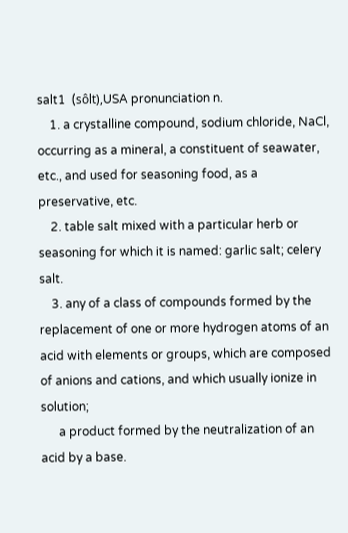salt1  (sôlt),USA pronunciation n.
    1. a crystalline compound, sodium chloride, NaCl, occurring as a mineral, a constituent of seawater, etc., and used for seasoning food, as a preservative, etc.
    2. table salt mixed with a particular herb or seasoning for which it is named: garlic salt; celery salt.
    3. any of a class of compounds formed by the replacement of one or more hydrogen atoms of an acid with elements or groups, which are composed of anions and cations, and which usually ionize in solution;
      a product formed by the neutralization of an acid by a base.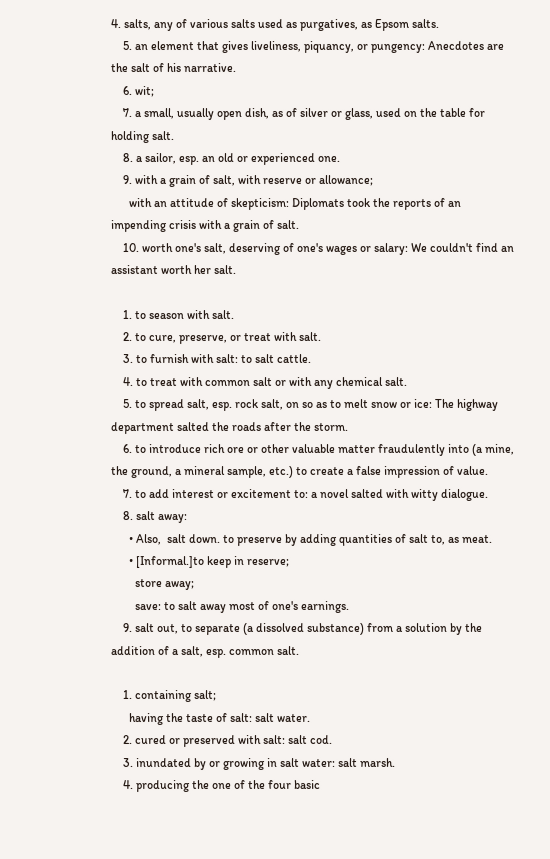4. salts, any of various salts used as purgatives, as Epsom salts.
    5. an element that gives liveliness, piquancy, or pungency: Anecdotes are the salt of his narrative.
    6. wit;
    7. a small, usually open dish, as of silver or glass, used on the table for holding salt.
    8. a sailor, esp. an old or experienced one.
    9. with a grain of salt, with reserve or allowance;
      with an attitude of skepticism: Diplomats took the reports of an impending crisis with a grain of salt.
    10. worth one's salt, deserving of one's wages or salary: We couldn't find an assistant worth her salt.

    1. to season with salt.
    2. to cure, preserve, or treat with salt.
    3. to furnish with salt: to salt cattle.
    4. to treat with common salt or with any chemical salt.
    5. to spread salt, esp. rock salt, on so as to melt snow or ice: The highway department salted the roads after the storm.
    6. to introduce rich ore or other valuable matter fraudulently into (a mine, the ground, a mineral sample, etc.) to create a false impression of value.
    7. to add interest or excitement to: a novel salted with witty dialogue.
    8. salt away:
      • Also,  salt down. to preserve by adding quantities of salt to, as meat.
      • [Informal.]to keep in reserve;
        store away;
        save: to salt away most of one's earnings.
    9. salt out, to separate (a dissolved substance) from a solution by the addition of a salt, esp. common salt.

    1. containing salt;
      having the taste of salt: salt water.
    2. cured or preserved with salt: salt cod.
    3. inundated by or growing in salt water: salt marsh.
    4. producing the one of the four basic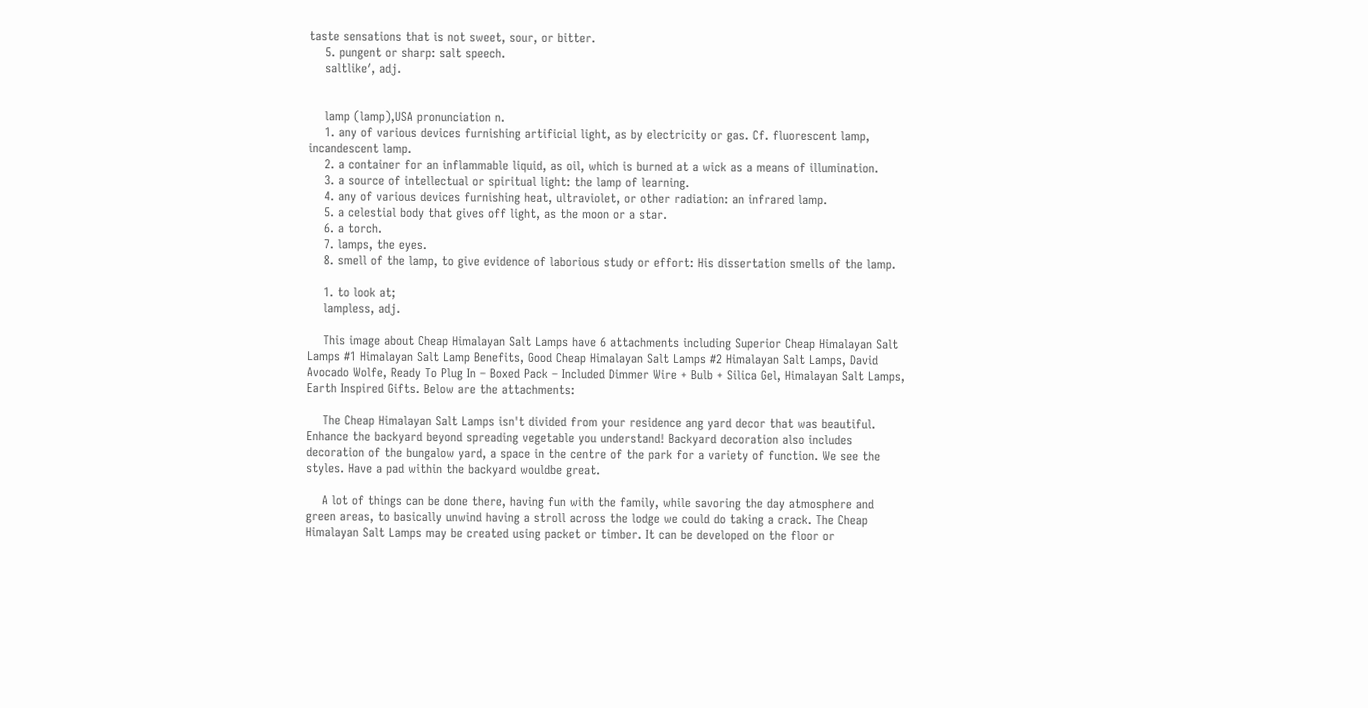taste sensations that is not sweet, sour, or bitter.
    5. pungent or sharp: salt speech.
    saltlike′, adj.


    lamp (lamp),USA pronunciation n.
    1. any of various devices furnishing artificial light, as by electricity or gas. Cf. fluorescent lamp, incandescent lamp.
    2. a container for an inflammable liquid, as oil, which is burned at a wick as a means of illumination.
    3. a source of intellectual or spiritual light: the lamp of learning.
    4. any of various devices furnishing heat, ultraviolet, or other radiation: an infrared lamp.
    5. a celestial body that gives off light, as the moon or a star.
    6. a torch.
    7. lamps, the eyes.
    8. smell of the lamp, to give evidence of laborious study or effort: His dissertation smells of the lamp.

    1. to look at;
    lampless, adj.

    This image about Cheap Himalayan Salt Lamps have 6 attachments including Superior Cheap Himalayan Salt Lamps #1 Himalayan Salt Lamp Benefits, Good Cheap Himalayan Salt Lamps #2 Himalayan Salt Lamps, David Avocado Wolfe, Ready To Plug In – Boxed Pack – Included Dimmer Wire + Bulb + Silica Gel, Himalayan Salt Lamps, Earth Inspired Gifts. Below are the attachments:

    The Cheap Himalayan Salt Lamps isn't divided from your residence ang yard decor that was beautiful. Enhance the backyard beyond spreading vegetable you understand! Backyard decoration also includes decoration of the bungalow yard, a space in the centre of the park for a variety of function. We see the styles. Have a pad within the backyard wouldbe great.

    A lot of things can be done there, having fun with the family, while savoring the day atmosphere and green areas, to basically unwind having a stroll across the lodge we could do taking a crack. The Cheap Himalayan Salt Lamps may be created using packet or timber. It can be developed on the floor or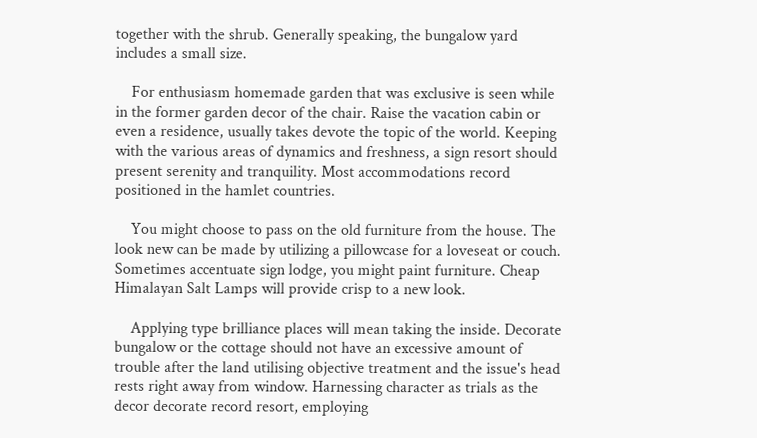together with the shrub. Generally speaking, the bungalow yard includes a small size.

    For enthusiasm homemade garden that was exclusive is seen while in the former garden decor of the chair. Raise the vacation cabin or even a residence, usually takes devote the topic of the world. Keeping with the various areas of dynamics and freshness, a sign resort should present serenity and tranquility. Most accommodations record positioned in the hamlet countries.

    You might choose to pass on the old furniture from the house. The look new can be made by utilizing a pillowcase for a loveseat or couch. Sometimes accentuate sign lodge, you might paint furniture. Cheap Himalayan Salt Lamps will provide crisp to a new look.

    Applying type brilliance places will mean taking the inside. Decorate bungalow or the cottage should not have an excessive amount of trouble after the land utilising objective treatment and the issue's head rests right away from window. Harnessing character as trials as the decor decorate record resort, employing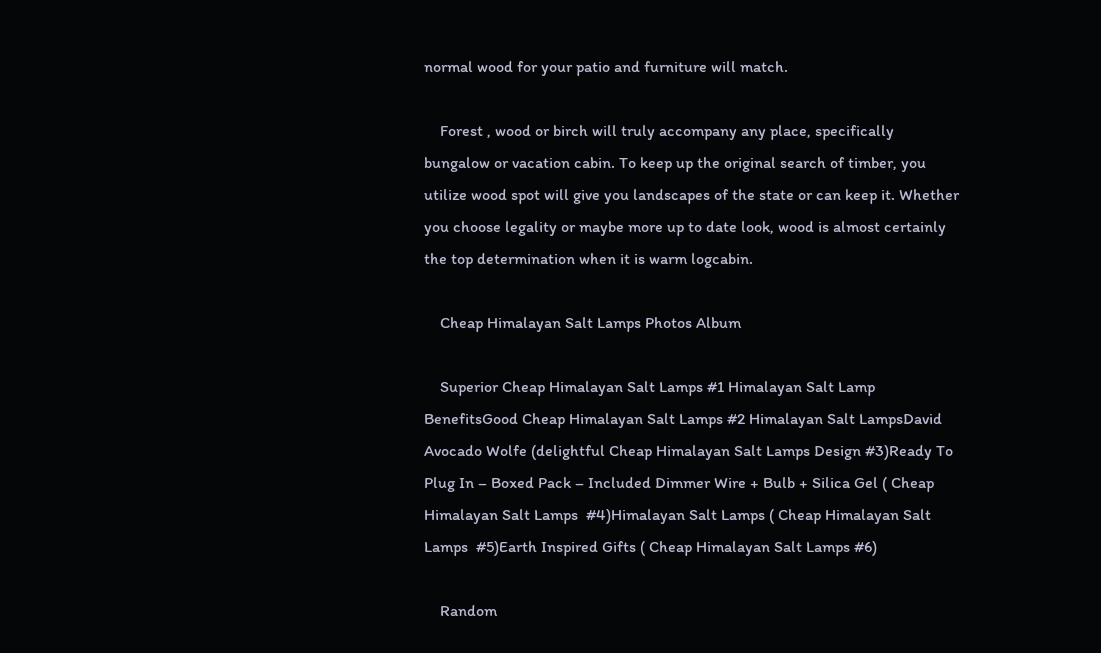normal wood for your patio and furniture will match.

    Forest , wood or birch will truly accompany any place, specifically bungalow or vacation cabin. To keep up the original search of timber, you utilize wood spot will give you landscapes of the state or can keep it. Whether you choose legality or maybe more up to date look, wood is almost certainly the top determination when it is warm logcabin.

    Cheap Himalayan Salt Lamps Photos Album

    Superior Cheap Himalayan Salt Lamps #1 Himalayan Salt Lamp BenefitsGood Cheap Himalayan Salt Lamps #2 Himalayan Salt LampsDavid Avocado Wolfe (delightful Cheap Himalayan Salt Lamps Design #3)Ready To Plug In – Boxed Pack – Included Dimmer Wire + Bulb + Silica Gel ( Cheap Himalayan Salt Lamps  #4)Himalayan Salt Lamps ( Cheap Himalayan Salt Lamps  #5)Earth Inspired Gifts ( Cheap Himalayan Salt Lamps #6)

    Random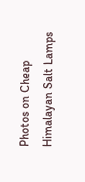Photos on Cheap Himalayan Salt Lamps